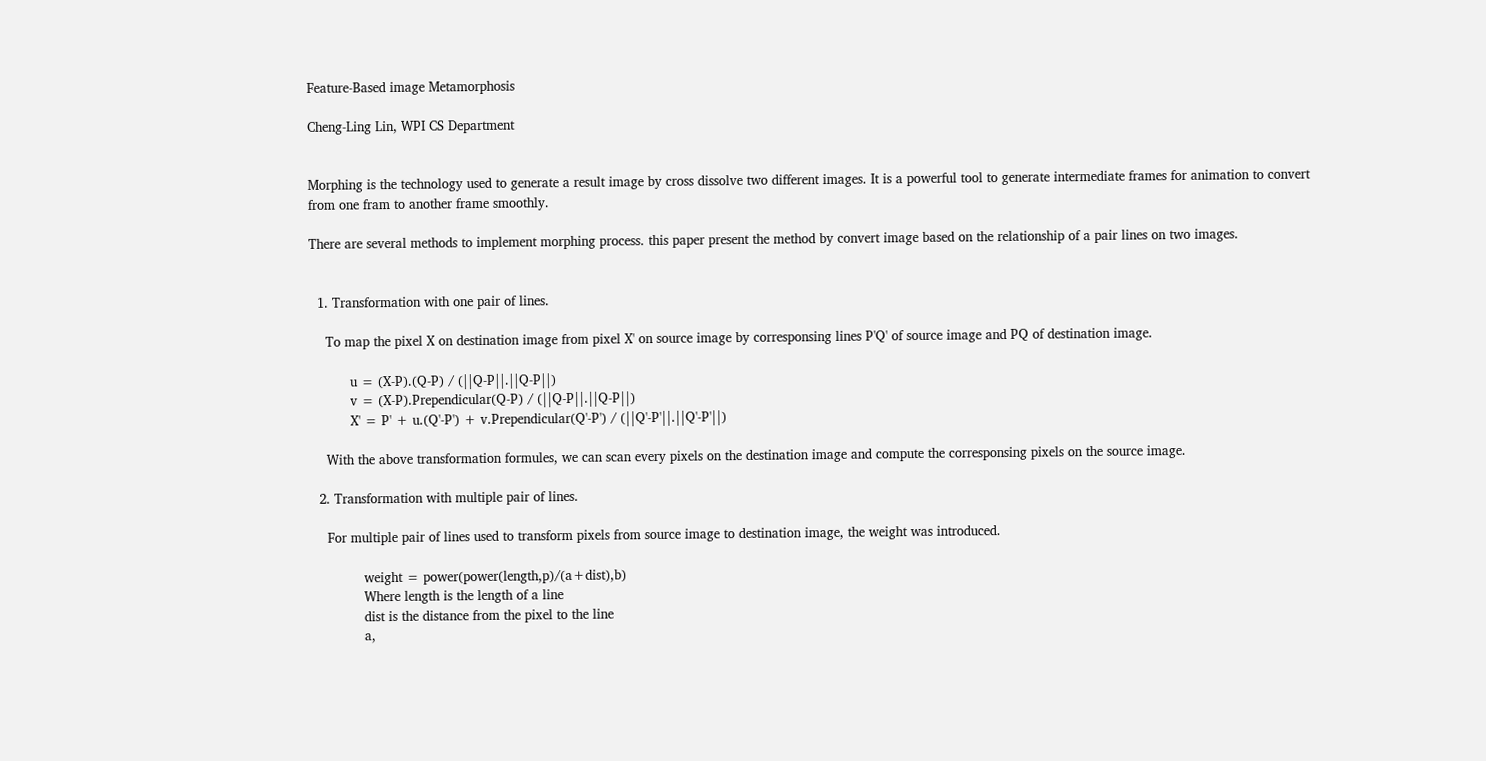Feature-Based image Metamorphosis

Cheng-Ling Lin, WPI CS Department


Morphing is the technology used to generate a result image by cross dissolve two different images. It is a powerful tool to generate intermediate frames for animation to convert from one fram to another frame smoothly.

There are several methods to implement morphing process. this paper present the method by convert image based on the relationship of a pair lines on two images.


  1. Transformation with one pair of lines.

    To map the pixel X on destination image from pixel X' on source image by corresponsing lines P'Q' of source image and PQ of destination image.

          u = (X-P).(Q-P) / (||Q-P||.||Q-P||)
          v = (X-P).Prependicular(Q-P) / (||Q-P||.||Q-P||)
          X' = P' + u.(Q'-P') + v.Prependicular(Q'-P') / (||Q'-P'||.||Q'-P'||)

    With the above transformation formules, we can scan every pixels on the destination image and compute the corresponsing pixels on the source image.

  2. Transformation with multiple pair of lines.

    For multiple pair of lines used to transform pixels from source image to destination image, the weight was introduced.

             weight = power(power(length,p)/(a+dist),b)
             Where length is the length of a line
             dist is the distance from the pixel to the line
             a,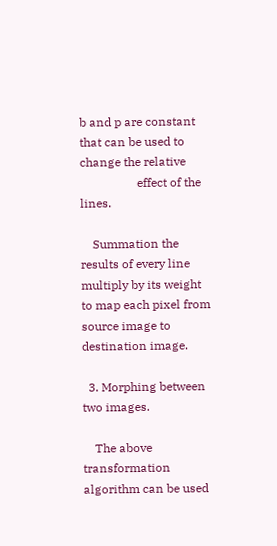b and p are constant that can be used to change the relative
                   effect of the lines.

    Summation the results of every line multiply by its weight to map each pixel from source image to destination image.

  3. Morphing between two images.

    The above transformation algorithm can be used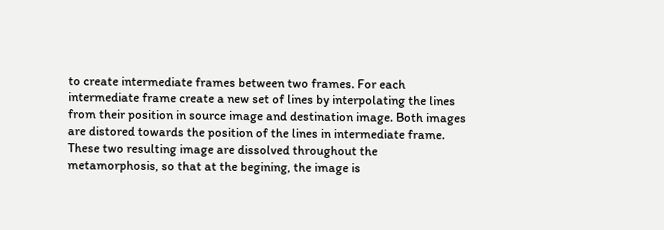to create intermediate frames between two frames. For each intermediate frame create a new set of lines by interpolating the lines from their position in source image and destination image. Both images are distored towards the position of the lines in intermediate frame. These two resulting image are dissolved throughout the metamorphosis, so that at the begining, the image is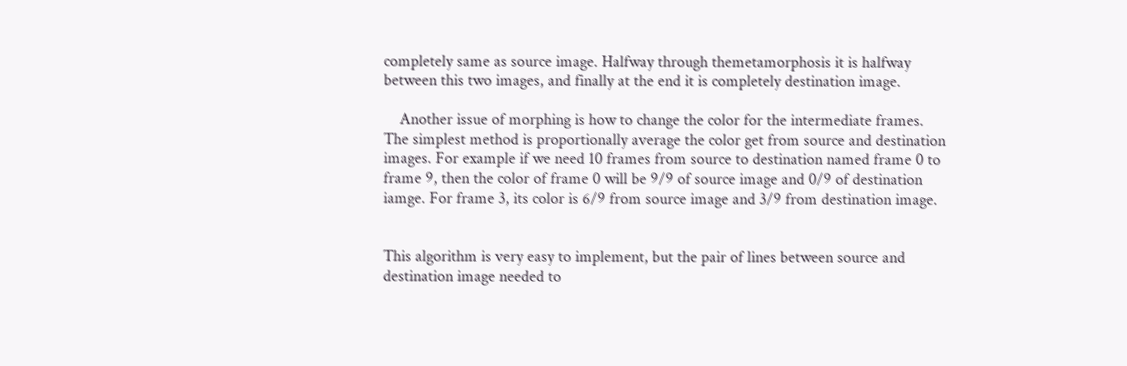completely same as source image. Halfway through themetamorphosis it is halfway between this two images, and finally at the end it is completely destination image.

    Another issue of morphing is how to change the color for the intermediate frames. The simplest method is proportionally average the color get from source and destination images. For example if we need 10 frames from source to destination named frame 0 to frame 9, then the color of frame 0 will be 9/9 of source image and 0/9 of destination iamge. For frame 3, its color is 6/9 from source image and 3/9 from destination image.


This algorithm is very easy to implement, but the pair of lines between source and destination image needed to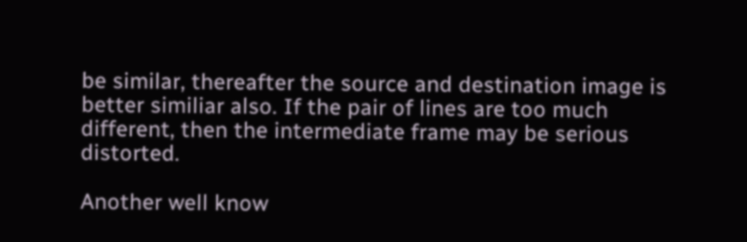be similar, thereafter the source and destination image is better similiar also. If the pair of lines are too much different, then the intermediate frame may be serious distorted.

Another well know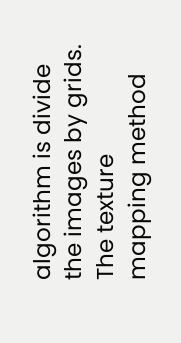algorithm is divide the images by grids. The texture mapping method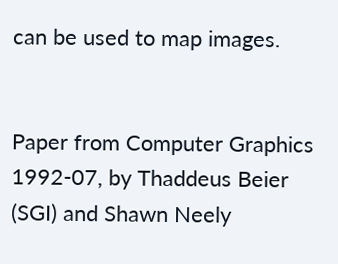can be used to map images.


Paper from Computer Graphics 1992-07, by Thaddeus Beier (SGI) and Shawn Neely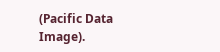(Pacific Data Image).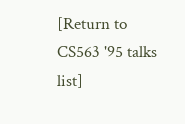[Return to CS563 '95 talks list]